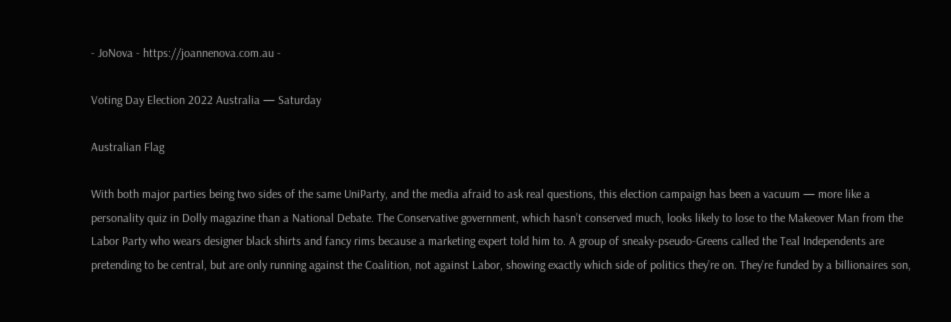- JoNova - https://joannenova.com.au -

Voting Day Election 2022 Australia — Saturday

Australian Flag

With both major parties being two sides of the same UniParty, and the media afraid to ask real questions, this election campaign has been a vacuum — more like a personality quiz in Dolly magazine than a National Debate. The Conservative government, which hasn’t conserved much, looks likely to lose to the Makeover Man from the Labor Party who wears designer black shirts and fancy rims because a marketing expert told him to. A group of sneaky-pseudo-Greens called the Teal Independents are pretending to be central, but are only running against the Coalition, not against Labor, showing exactly which side of politics they’re on. They’re funded by a billionaires son,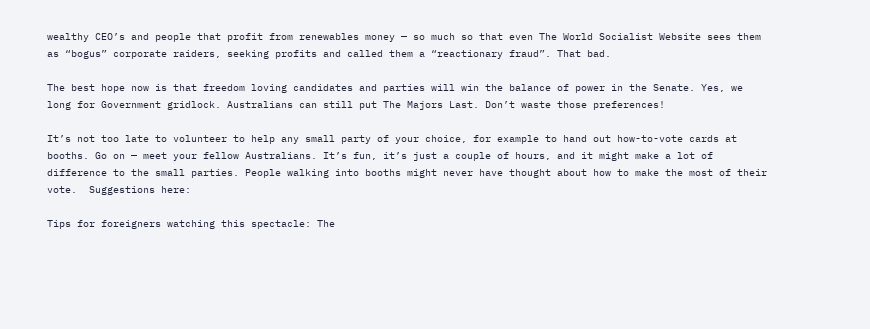wealthy CEO’s and people that profit from renewables money — so much so that even The World Socialist Website sees them as “bogus” corporate raiders, seeking profits and called them a “reactionary fraud”. That bad.

The best hope now is that freedom loving candidates and parties will win the balance of power in the Senate. Yes, we long for Government gridlock. Australians can still put The Majors Last. Don’t waste those preferences!

It’s not too late to volunteer to help any small party of your choice, for example to hand out how-to-vote cards at booths. Go on — meet your fellow Australians. It’s fun, it’s just a couple of hours, and it might make a lot of difference to the small parties. People walking into booths might never have thought about how to make the most of their vote.  Suggestions here:

Tips for foreigners watching this spectacle: The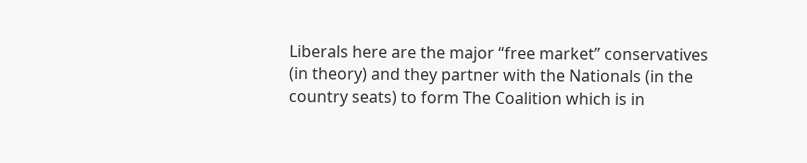Liberals here are the major “free market” conservatives (in theory) and they partner with the Nationals (in the country seats) to form The Coalition which is in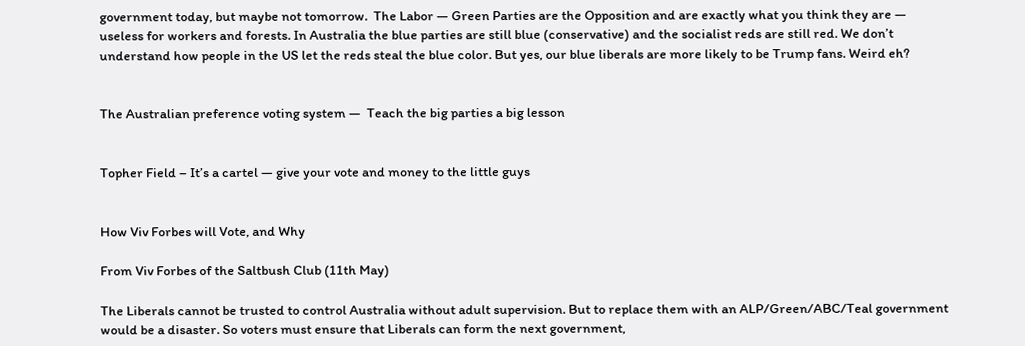government today, but maybe not tomorrow.  The Labor — Green Parties are the Opposition and are exactly what you think they are — useless for workers and forests. In Australia the blue parties are still blue (conservative) and the socialist reds are still red. We don’t understand how people in the US let the reds steal the blue color. But yes, our blue liberals are more likely to be Trump fans. Weird eh?


The Australian preference voting system —  Teach the big parties a big lesson


Topher Field – It’s a cartel — give your vote and money to the little guys


How Viv Forbes will Vote, and Why

From Viv Forbes of the Saltbush Club (11th May)

The Liberals cannot be trusted to control Australia without adult supervision. But to replace them with an ALP/Green/ABC/Teal government would be a disaster. So voters must ensure that Liberals can form the next government,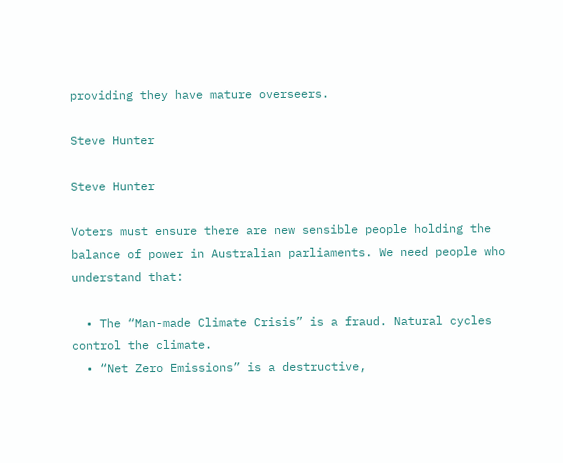providing they have mature overseers.

Steve Hunter

Steve Hunter

Voters must ensure there are new sensible people holding the balance of power in Australian parliaments. We need people who understand that:

  • The “Man-made Climate Crisis” is a fraud. Natural cycles control the climate.
  • “Net Zero Emissions” is a destructive,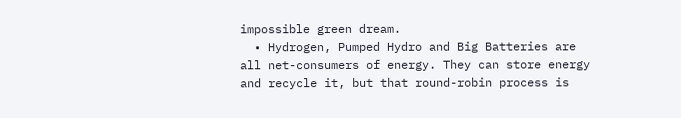impossible green dream.
  • Hydrogen, Pumped Hydro and Big Batteries are all net-consumers of energy. They can store energy and recycle it, but that round-robin process is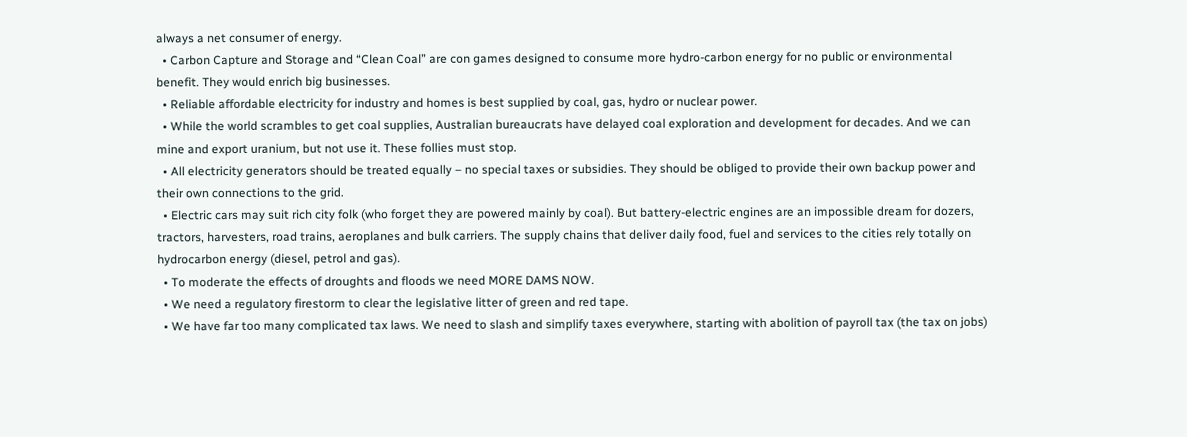always a net consumer of energy.
  • Carbon Capture and Storage and “Clean Coal” are con games designed to consume more hydro-carbon energy for no public or environmental benefit. They would enrich big businesses.
  • Reliable affordable electricity for industry and homes is best supplied by coal, gas, hydro or nuclear power.
  • While the world scrambles to get coal supplies, Australian bureaucrats have delayed coal exploration and development for decades. And we can mine and export uranium, but not use it. These follies must stop.
  • All electricity generators should be treated equally – no special taxes or subsidies. They should be obliged to provide their own backup power and their own connections to the grid.
  • Electric cars may suit rich city folk (who forget they are powered mainly by coal). But battery-electric engines are an impossible dream for dozers, tractors, harvesters, road trains, aeroplanes and bulk carriers. The supply chains that deliver daily food, fuel and services to the cities rely totally on hydrocarbon energy (diesel, petrol and gas).
  • To moderate the effects of droughts and floods we need MORE DAMS NOW.
  • We need a regulatory firestorm to clear the legislative litter of green and red tape.
  • We have far too many complicated tax laws. We need to slash and simplify taxes everywhere, starting with abolition of payroll tax (the tax on jobs)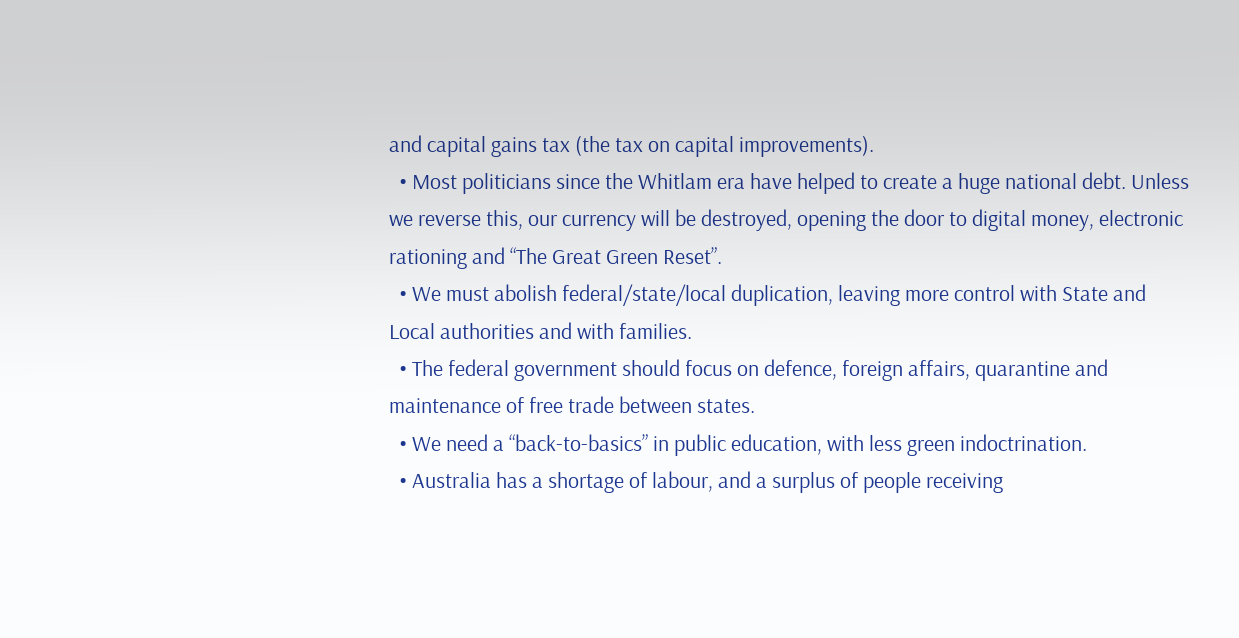and capital gains tax (the tax on capital improvements).
  • Most politicians since the Whitlam era have helped to create a huge national debt. Unless we reverse this, our currency will be destroyed, opening the door to digital money, electronic rationing and “The Great Green Reset”.
  • We must abolish federal/state/local duplication, leaving more control with State and Local authorities and with families.
  • The federal government should focus on defence, foreign affairs, quarantine and maintenance of free trade between states.
  • We need a “back-to-basics” in public education, with less green indoctrination.
  • Australia has a shortage of labour, and a surplus of people receiving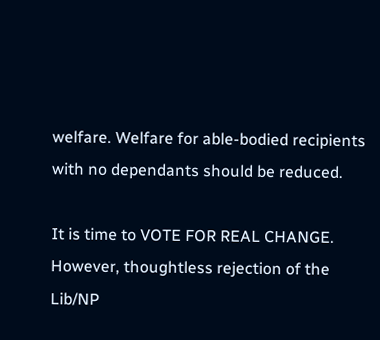welfare. Welfare for able-bodied recipients with no dependants should be reduced.

It is time to VOTE FOR REAL CHANGE. However, thoughtless rejection of the Lib/NP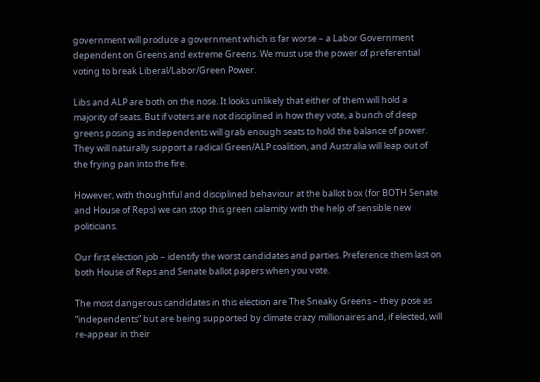government will produce a government which is far worse – a Labor Government dependent on Greens and extreme Greens. We must use the power of preferential voting to break Liberal/Labor/Green Power.

Libs and ALP are both on the nose. It looks unlikely that either of them will hold a majority of seats. But if voters are not disciplined in how they vote, a bunch of deep greens posing as independents will grab enough seats to hold the balance of power. They will naturally support a radical Green/ALP coalition, and Australia will leap out of the frying pan into the fire.

However, with thoughtful and disciplined behaviour at the ballot box (for BOTH Senate and House of Reps) we can stop this green calamity with the help of sensible new politicians.

Our first election job – identify the worst candidates and parties. Preference them last on both House of Reps and Senate ballot papers when you vote.

The most dangerous candidates in this election are The Sneaky Greens – they pose as “independents” but are being supported by climate crazy millionaires and, if elected, will re-appear in their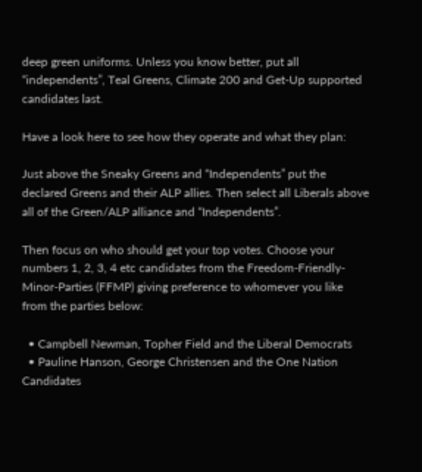deep green uniforms. Unless you know better, put all “independents”, Teal Greens, Climate 200 and Get-Up supported candidates last.

Have a look here to see how they operate and what they plan:

Just above the Sneaky Greens and “Independents” put the declared Greens and their ALP allies. Then select all Liberals above all of the Green/ALP alliance and “Independents”.

Then focus on who should get your top votes. Choose your numbers 1, 2, 3, 4 etc candidates from the Freedom-Friendly-Minor-Parties (FFMP) giving preference to whomever you like from the parties below:

  • Campbell Newman, Topher Field and the Liberal Democrats
  • Pauline Hanson, George Christensen and the One Nation Candidates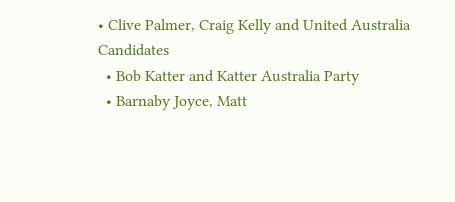• Clive Palmer, Craig Kelly and United Australia Candidates
  • Bob Katter and Katter Australia Party
  • Barnaby Joyce, Matt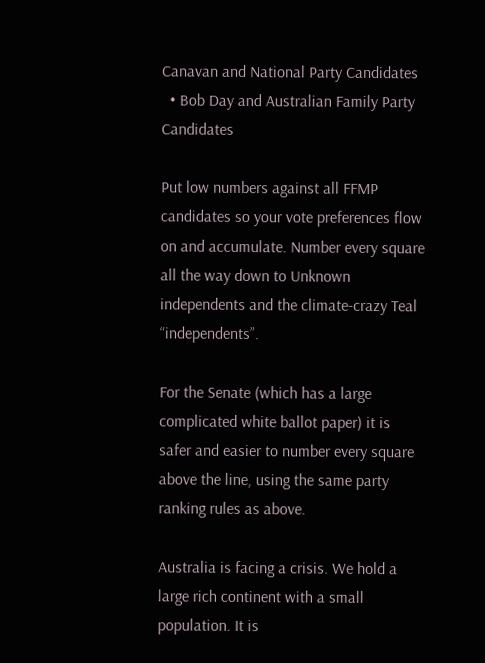Canavan and National Party Candidates
  • Bob Day and Australian Family Party Candidates

Put low numbers against all FFMP candidates so your vote preferences flow on and accumulate. Number every square all the way down to Unknown independents and the climate-crazy Teal “independents”.

For the Senate (which has a large complicated white ballot paper) it is safer and easier to number every square above the line, using the same party ranking rules as above.

Australia is facing a crisis. We hold a large rich continent with a small population. It is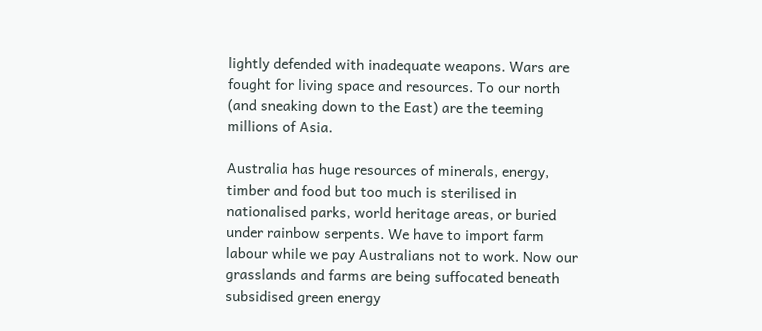lightly defended with inadequate weapons. Wars are fought for living space and resources. To our north (and sneaking down to the East) are the teeming millions of Asia.

Australia has huge resources of minerals, energy, timber and food but too much is sterilised in nationalised parks, world heritage areas, or buried under rainbow serpents. We have to import farm labour while we pay Australians not to work. Now our grasslands and farms are being suffocated beneath subsidised green energy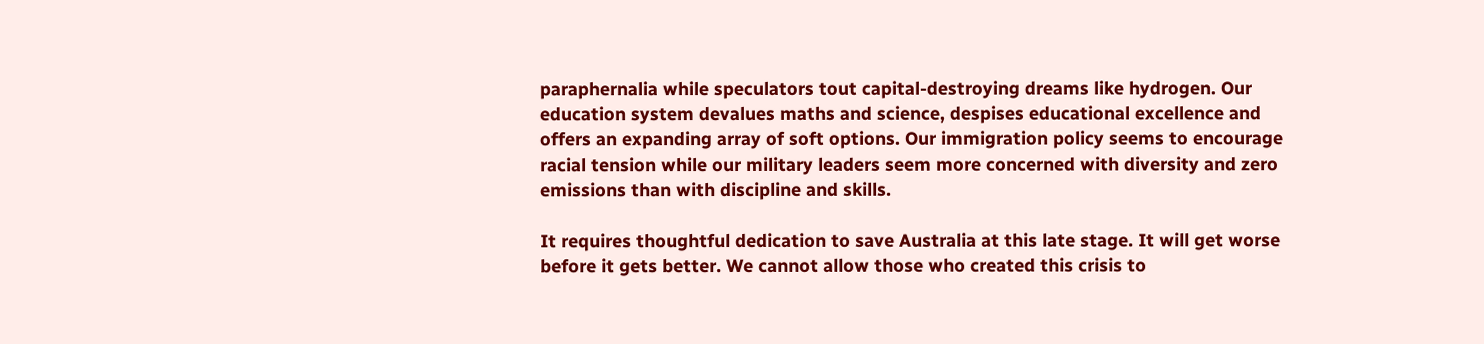paraphernalia while speculators tout capital-destroying dreams like hydrogen. Our education system devalues maths and science, despises educational excellence and offers an expanding array of soft options. Our immigration policy seems to encourage racial tension while our military leaders seem more concerned with diversity and zero emissions than with discipline and skills.

It requires thoughtful dedication to save Australia at this late stage. It will get worse before it gets better. We cannot allow those who created this crisis to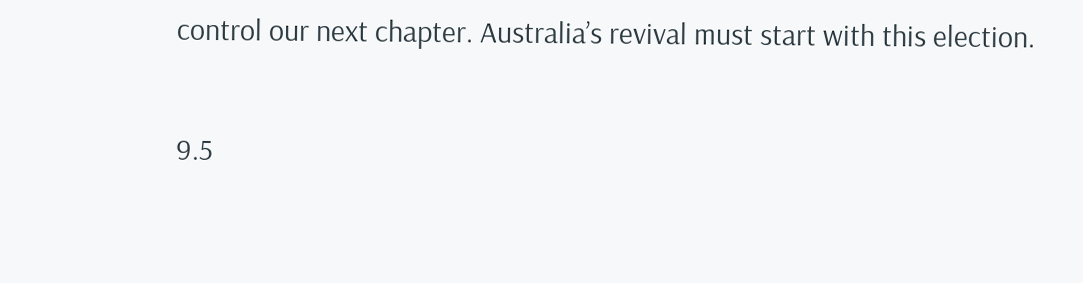control our next chapter. Australia’s revival must start with this election.

9.5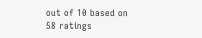out of 10 based on 58 ratings